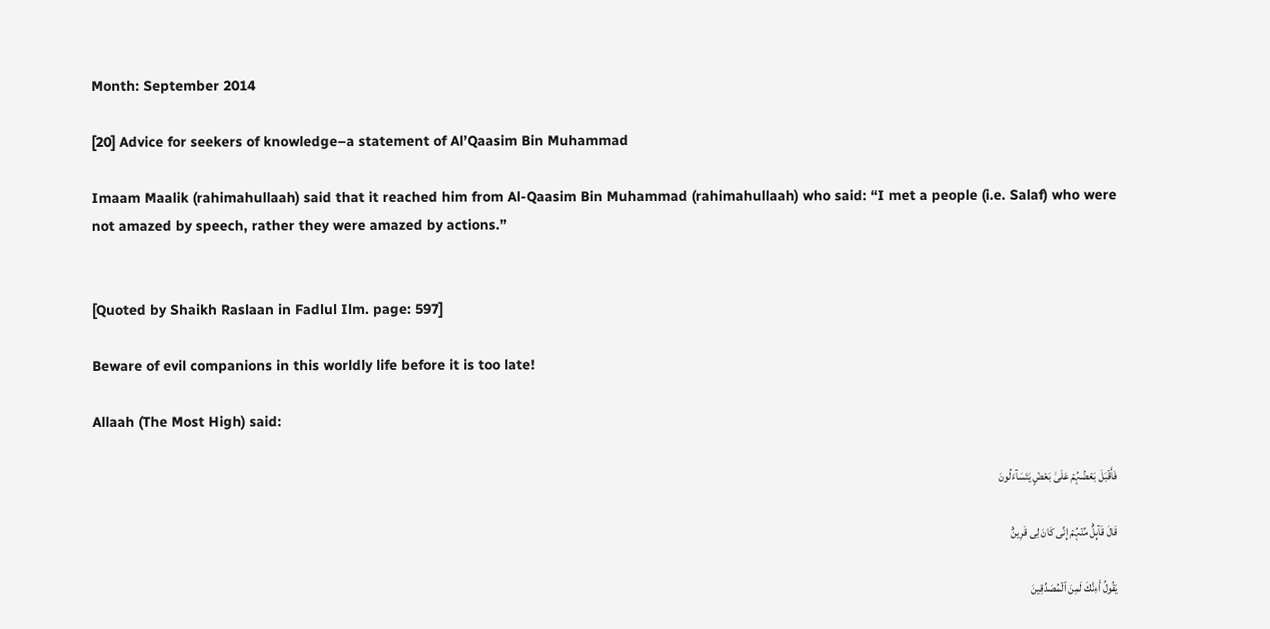Month: September 2014

[20] Advice for seekers of knowledge–a statement of Al’Qaasim Bin Muhammad

Imaam Maalik (rahimahullaah) said that it reached him from Al-Qaasim Bin Muhammad (rahimahullaah) who said: “I met a people (i.e. Salaf) who were not amazed by speech, rather they were amazed by actions.”


[Quoted by Shaikh Raslaan in Fadlul Ilm. page: 597]

Beware of evil companions in this worldly life before it is too late!

Allaah (The Most High) said:

فَأَقۡبَلَ بَعۡضُہُمۡ عَلَىٰ بَعۡضٍ۬ يَتَسَآءَلُونَ

قَالَ قَآٮِٕلٌ۬ مِّنۡہُمۡ إِنِّى كَانَ لِى قَرِينٌ۬

يَقُولُ أَءِنَّكَ لَمِنَ ٱلۡمُصَدِّقِينَ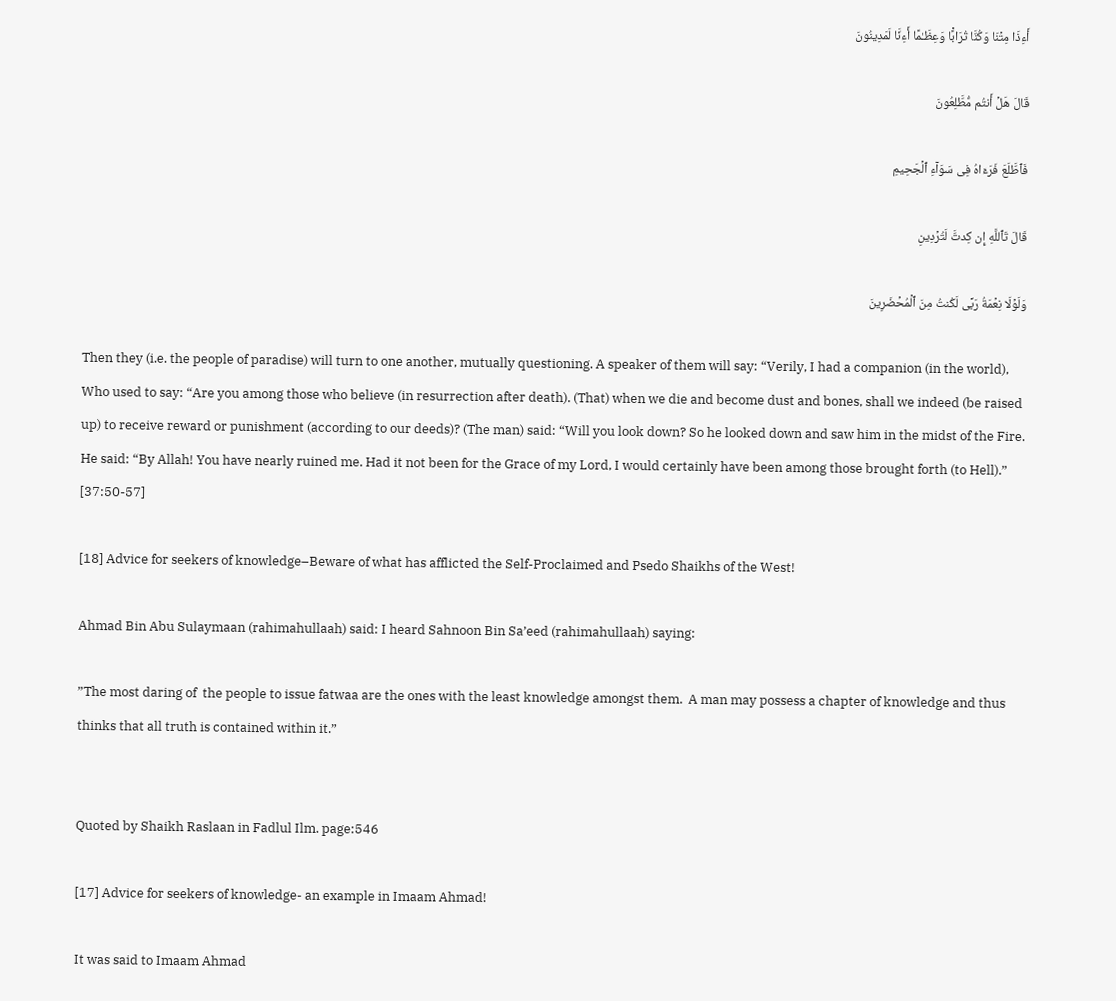أَءِذَا مِتۡنَا وَكُنَّا تُرَابً۬ا وَعِظَـٰمًا أَءِنَّا لَمَدِينُونَ

قَالَ هَلۡ أَنتُم مُّطَّلِعُونَ

فَٱطَّلَعَ فَرَءَاهُ فِى سَوَآءِ ٱلۡجَحِيمِ

قَالَ تَٱللَّهِ إِن كِدتَّ لَتُرۡدِينِ

وَلَوۡلَا نِعۡمَةُ رَبِّى لَكُنتُ مِنَ ٱلۡمُحۡضَرِينَ

Then they (i.e. the people of paradise) will turn to one another, mutually questioning. A speaker of them will say: “Verily, I had a companion (in the world), Who used to say: “Are you among those who believe (in resurrection after death). (That) when we die and become dust and bones, shall we indeed (be raised up) to receive reward or punishment (according to our deeds)? (The man) said: “Will you look down? So he looked down and saw him in the midst of the Fire. He said: “By Allah! You have nearly ruined me. Had it not been for the Grace of my Lord, I would certainly have been among those brought forth (to Hell).” [37:50-57]

[18] Advice for seekers of knowledge–Beware of what has afflicted the Self-Proclaimed and Psedo Shaikhs of the West!

Ahmad Bin Abu Sulaymaan (rahimahullaah) said: I heard Sahnoon Bin Sa’eed (rahimahullaah) saying:

”The most daring of  the people to issue fatwaa are the ones with the least knowledge amongst them.  A man may possess a chapter of knowledge and thus thinks that all truth is contained within it.”


Quoted by Shaikh Raslaan in Fadlul Ilm. page:546

[17] Advice for seekers of knowledge- an example in Imaam Ahmad!

It was said to Imaam Ahmad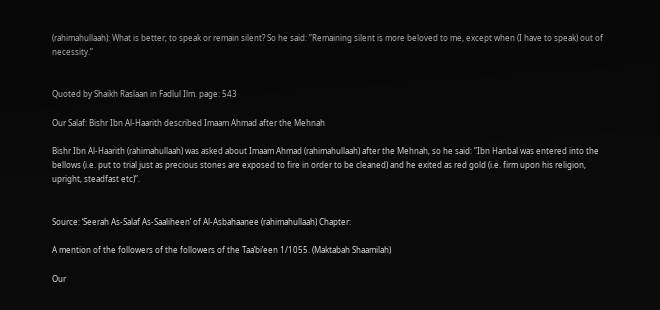(rahimahullaah): What is better; to speak or remain silent? So he said: ”Remaining silent is more beloved to me, except when (I have to speak) out of necessity.”


Quoted by Shaikh Raslaan in Fadlul Ilm. page: 543

Our Salaf: Bishr Ibn Al-Haarith described Imaam Ahmad after the Mehnah

Bishr Ibn Al-Haarith (rahimahullaah) was asked about Imaam Ahmad (rahimahullaah) after the Mehnah, so he said: ”Ibn Hanbal was entered into the bellows (i.e. put to trial just as precious stones are exposed to fire in order to be cleaned) and he exited as red gold (i.e. firm upon his religion, upright, steadfast etc)”.


Source: ‘Seerah As-Salaf As-Saaliheen’ of Al-Asbahaanee (rahimahullaah) Chapter:

A mention of the followers of the followers of the Taa’bi’een 1/1055. (Maktabah Shaamilah)

Our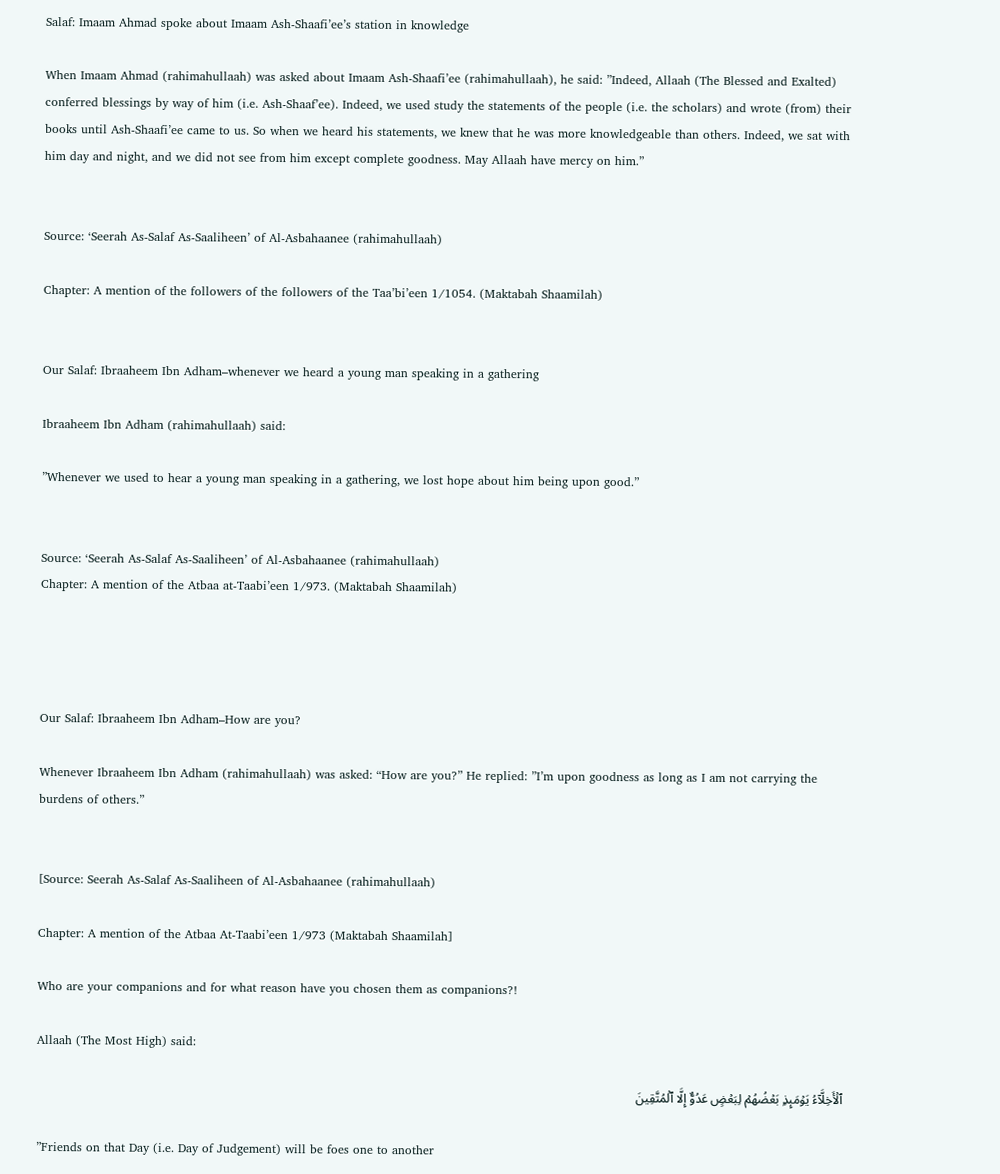Salaf: Imaam Ahmad spoke about Imaam Ash-Shaafi’ee’s station in knowledge

When Imaam Ahmad (rahimahullaah) was asked about Imaam Ash-Shaafi’ee (rahimahullaah), he said: ”Indeed, Allaah (The Blessed and Exalted) conferred blessings by way of him (i.e. Ash-Shaaf’ee). Indeed, we used study the statements of the people (i.e. the scholars) and wrote (from) their books until Ash-Shaafi’ee came to us. So when we heard his statements, we knew that he was more knowledgeable than others. Indeed, we sat with him day and night, and we did not see from him except complete goodness. May Allaah have mercy on him.”


Source: ‘Seerah As-Salaf As-Saaliheen’ of Al-Asbahaanee (rahimahullaah)

Chapter: A mention of the followers of the followers of the Taa’bi’een 1/1054. (Maktabah Shaamilah)


Our Salaf: Ibraaheem Ibn Adham–whenever we heard a young man speaking in a gathering

Ibraaheem Ibn Adham (rahimahullaah) said:

”Whenever we used to hear a young man speaking in a gathering, we lost hope about him being upon good.”


Source: ‘Seerah As-Salaf As-Saaliheen’ of Al-Asbahaanee (rahimahullaah)
Chapter: A mention of the Atbaa at-Taabi’een 1/973. (Maktabah Shaamilah)




Our Salaf: Ibraaheem Ibn Adham–How are you?

Whenever Ibraaheem Ibn Adham (rahimahullaah) was asked: “How are you?” He replied: ”I’m upon goodness as long as I am not carrying the burdens of others.”


[Source: Seerah As-Salaf As-Saaliheen of Al-Asbahaanee (rahimahullaah)

Chapter: A mention of the Atbaa At-Taabi’een 1/973 (Maktabah Shaamilah]

Who are your companions and for what reason have you chosen them as companions?!

Allaah (The Most High) said:

ٱلۡأَخِلَّآءُ يَوۡمَٮِٕذِۭ بَعۡضُهُمۡ لِبَعۡضٍ عَدُوٌّ إِلَّا ٱلۡمُتَّقِينَ

”Friends on that Day (i.e. Day of Judgement) will be foes one to another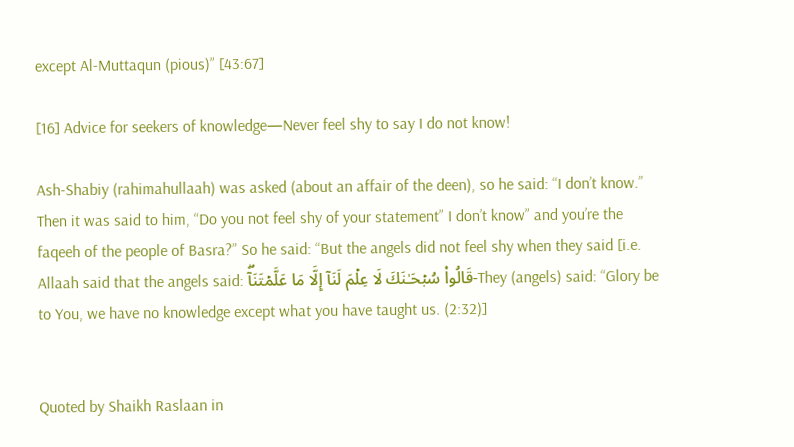except Al-Muttaqun (pious)” [43:67]

[16] Advice for seekers of knowledge—Never feel shy to say I do not know!

Ash-Shabiy (rahimahullaah) was asked (about an affair of the deen), so he said: “I don’t know.” Then it was said to him, “Do you not feel shy of your statement” I don’t know” and you’re the faqeeh of the people of Basra?” So he said: “But the angels did not feel shy when they said [i.e. Allaah said that the angels said: قَالُواْ سُبۡحَـٰنَكَ لَا عِلۡمَ لَنَآ إِلَّا مَا عَلَّمۡتَنَآ‌ۖ-They (angels) said: “Glory be to You, we have no knowledge except what you have taught us. (2:32)]


Quoted by Shaikh Raslaan in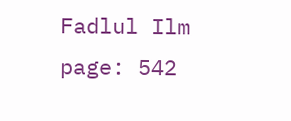Fadlul Ilm page: 542